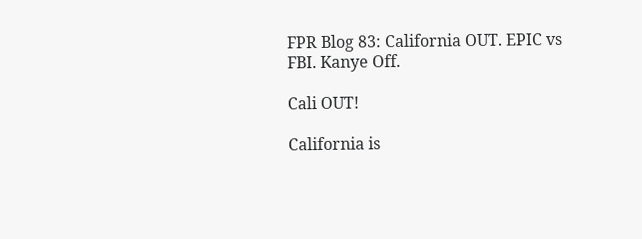FPR Blog 83: California OUT. EPIC vs FBI. Kanye Off.

Cali OUT!

California is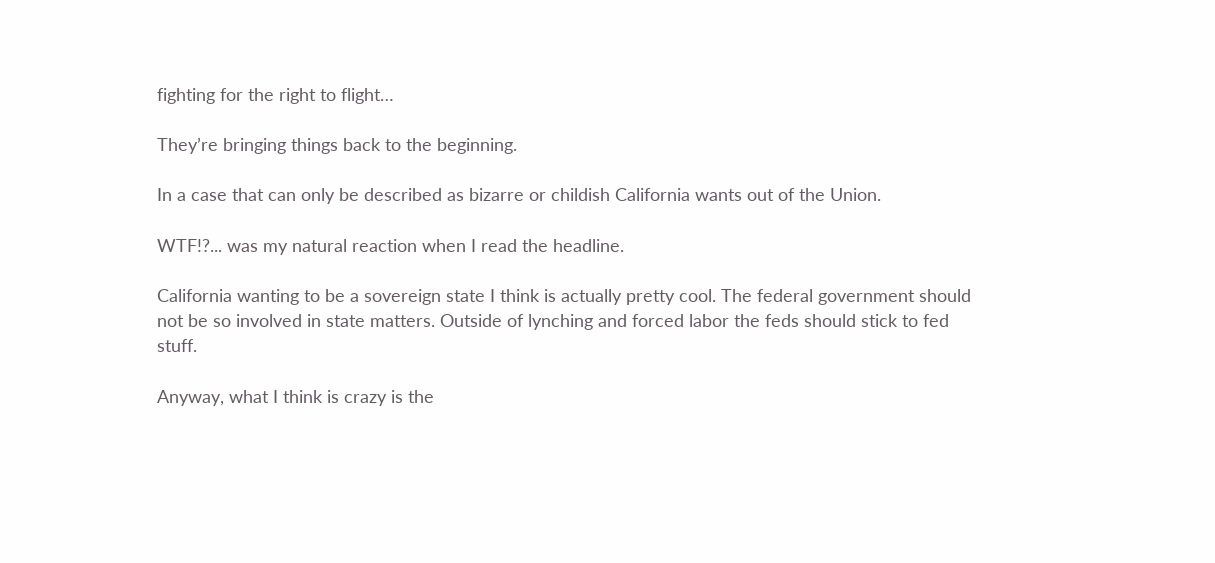fighting for the right to flight…

They’re bringing things back to the beginning.

In a case that can only be described as bizarre or childish California wants out of the Union.

WTF!?... was my natural reaction when I read the headline.

California wanting to be a sovereign state I think is actually pretty cool. The federal government should not be so involved in state matters. Outside of lynching and forced labor the feds should stick to fed stuff.

Anyway, what I think is crazy is the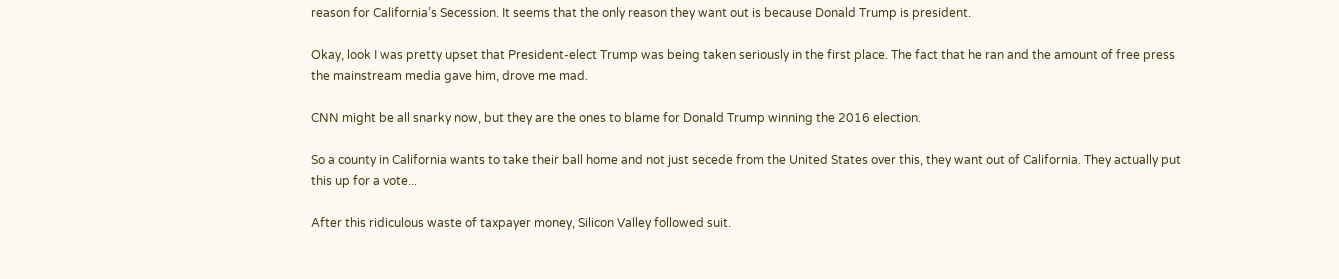reason for California’s Secession. It seems that the only reason they want out is because Donald Trump is president.

Okay, look I was pretty upset that President-elect Trump was being taken seriously in the first place. The fact that he ran and the amount of free press the mainstream media gave him, drove me mad.

CNN might be all snarky now, but they are the ones to blame for Donald Trump winning the 2016 election.

So a county in California wants to take their ball home and not just secede from the United States over this, they want out of California. They actually put this up for a vote...

After this ridiculous waste of taxpayer money, Silicon Valley followed suit.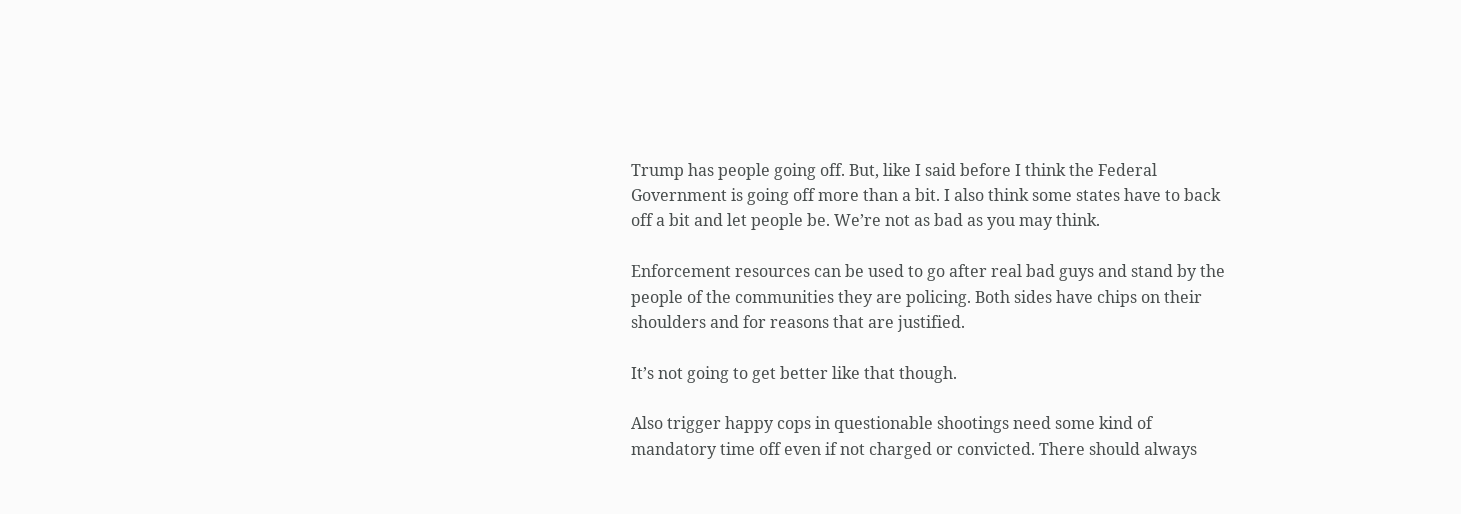Trump has people going off. But, like I said before I think the Federal Government is going off more than a bit. I also think some states have to back off a bit and let people be. We’re not as bad as you may think.

Enforcement resources can be used to go after real bad guys and stand by the people of the communities they are policing. Both sides have chips on their shoulders and for reasons that are justified.

It’s not going to get better like that though.

Also trigger happy cops in questionable shootings need some kind of mandatory time off even if not charged or convicted. There should always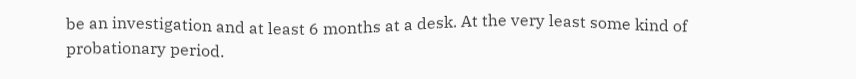be an investigation and at least 6 months at a desk. At the very least some kind of probationary period.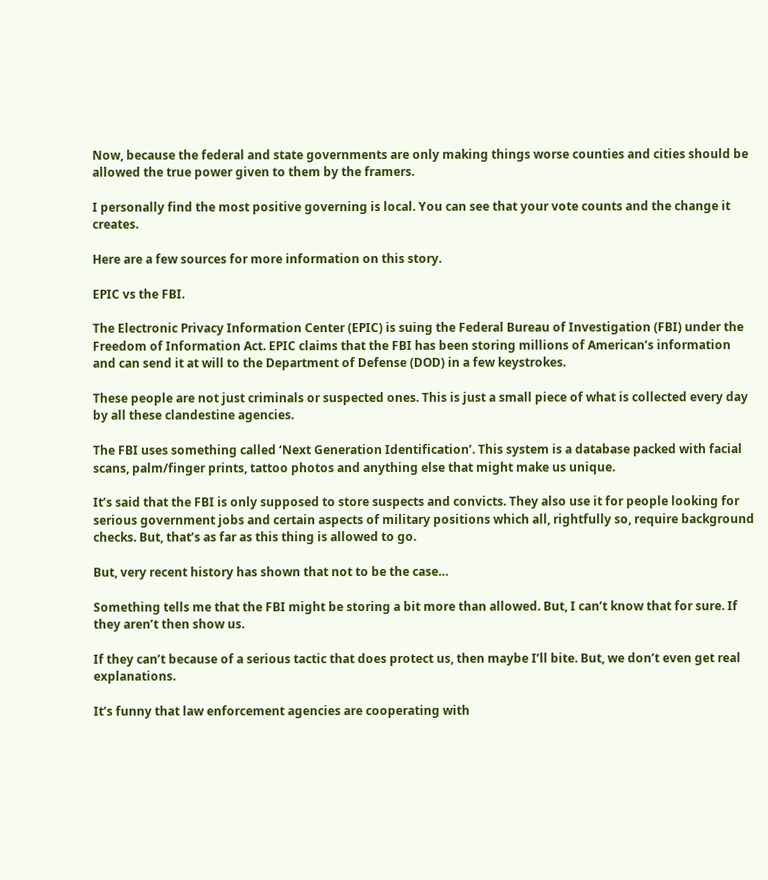Now, because the federal and state governments are only making things worse counties and cities should be allowed the true power given to them by the framers.

I personally find the most positive governing is local. You can see that your vote counts and the change it creates.

Here are a few sources for more information on this story.

EPIC vs the FBI.

The Electronic Privacy Information Center (EPIC) is suing the Federal Bureau of Investigation (FBI) under the Freedom of Information Act. EPIC claims that the FBI has been storing millions of American’s information and can send it at will to the Department of Defense (DOD) in a few keystrokes.

These people are not just criminals or suspected ones. This is just a small piece of what is collected every day by all these clandestine agencies.

The FBI uses something called ‘Next Generation Identification’. This system is a database packed with facial scans, palm/finger prints, tattoo photos and anything else that might make us unique.

It’s said that the FBI is only supposed to store suspects and convicts. They also use it for people looking for serious government jobs and certain aspects of military positions which all, rightfully so, require background checks. But, that’s as far as this thing is allowed to go.

But, very recent history has shown that not to be the case…

Something tells me that the FBI might be storing a bit more than allowed. But, I can’t know that for sure. If they aren’t then show us.

If they can’t because of a serious tactic that does protect us, then maybe I’ll bite. But, we don’t even get real explanations.

It’s funny that law enforcement agencies are cooperating with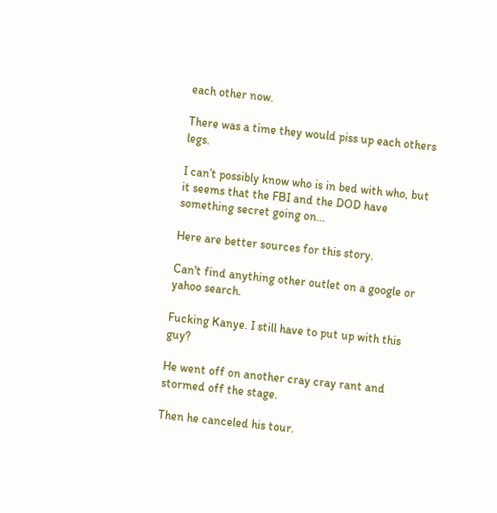each other now.

There was a time they would piss up each others legs.

I can’t possibly know who is in bed with who, but it seems that the FBI and the DOD have something secret going on…

Here are better sources for this story.

Can't find anything other outlet on a google or yahoo search.

Fucking Kanye. I still have to put up with this guy?

He went off on another cray cray rant and stormed off the stage.

Then he canceled his tour.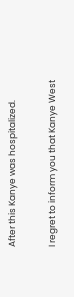After this Kanye was hospitalized.

I regret to inform you that Kanye West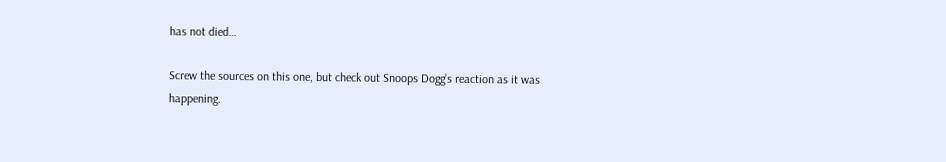has not died…

Screw the sources on this one, but check out Snoops Dogg’s reaction as it was happening.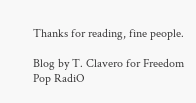Thanks for reading, fine people.

Blog by T. Clavero for Freedom Pop RadiO